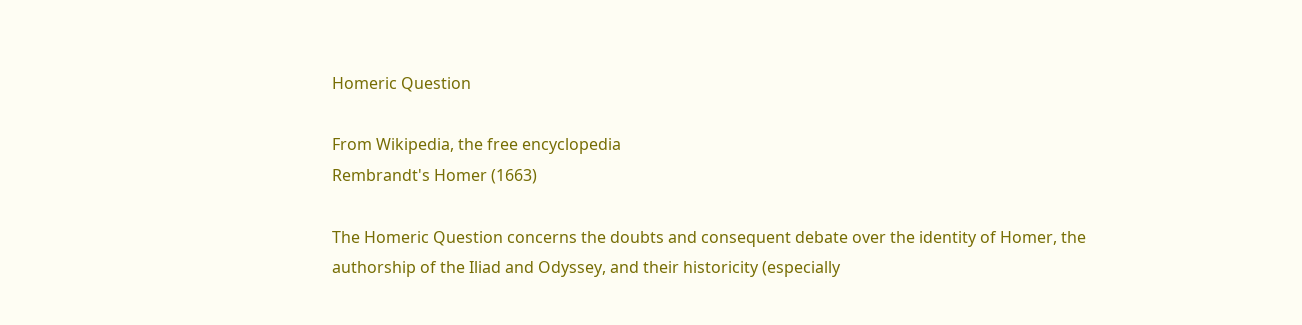Homeric Question

From Wikipedia, the free encyclopedia
Rembrandt's Homer (1663)

The Homeric Question concerns the doubts and consequent debate over the identity of Homer, the authorship of the Iliad and Odyssey, and their historicity (especially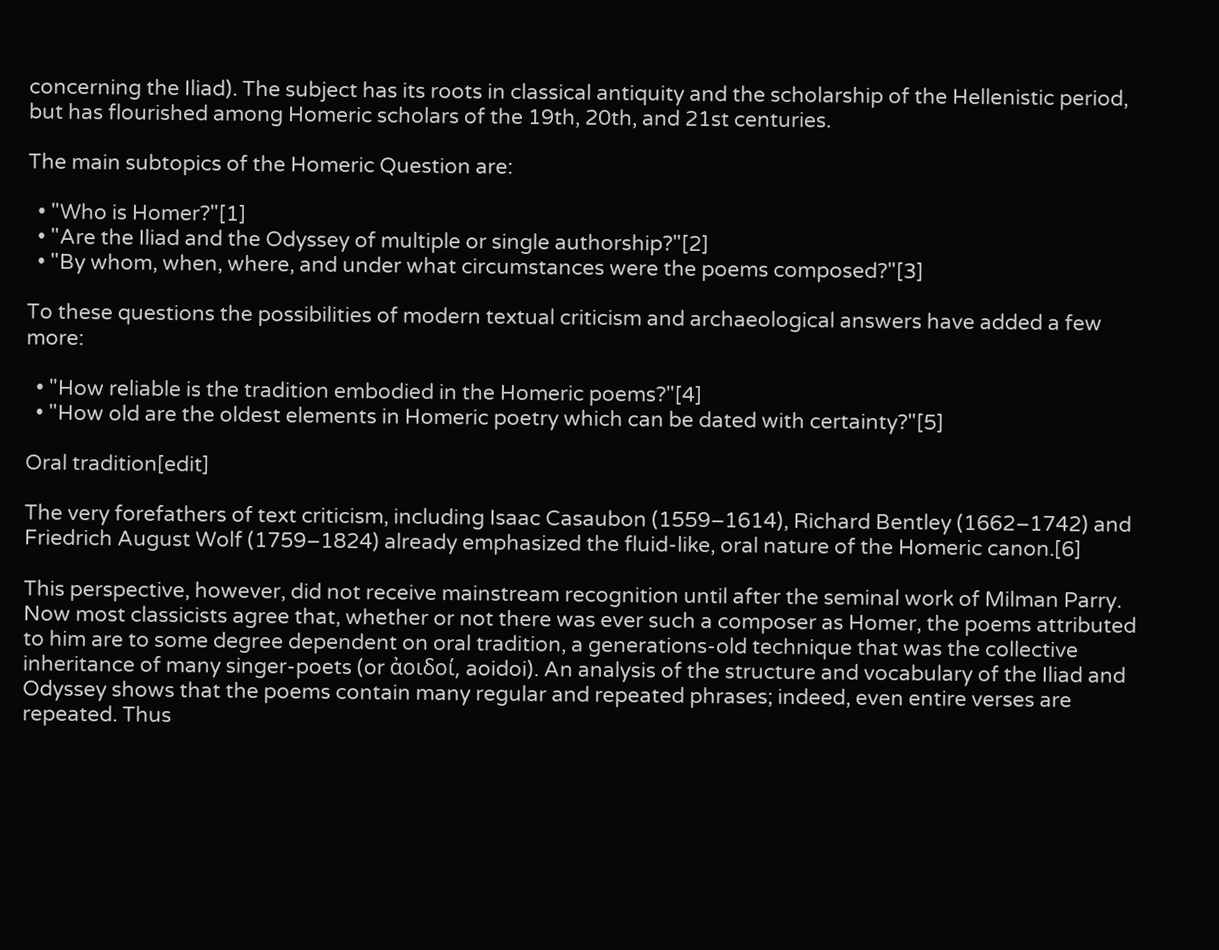concerning the Iliad). The subject has its roots in classical antiquity and the scholarship of the Hellenistic period, but has flourished among Homeric scholars of the 19th, 20th, and 21st centuries.

The main subtopics of the Homeric Question are:

  • "Who is Homer?"[1]
  • "Are the Iliad and the Odyssey of multiple or single authorship?"[2]
  • "By whom, when, where, and under what circumstances were the poems composed?"[3]

To these questions the possibilities of modern textual criticism and archaeological answers have added a few more:

  • "How reliable is the tradition embodied in the Homeric poems?"[4]
  • "How old are the oldest elements in Homeric poetry which can be dated with certainty?"[5]

Oral tradition[edit]

The very forefathers of text criticism, including Isaac Casaubon (1559–1614), Richard Bentley (1662–1742) and Friedrich August Wolf (1759–1824) already emphasized the fluid-like, oral nature of the Homeric canon.[6]

This perspective, however, did not receive mainstream recognition until after the seminal work of Milman Parry. Now most classicists agree that, whether or not there was ever such a composer as Homer, the poems attributed to him are to some degree dependent on oral tradition, a generations-old technique that was the collective inheritance of many singer-poets (or ἀοιδοί, aoidoi). An analysis of the structure and vocabulary of the Iliad and Odyssey shows that the poems contain many regular and repeated phrases; indeed, even entire verses are repeated. Thus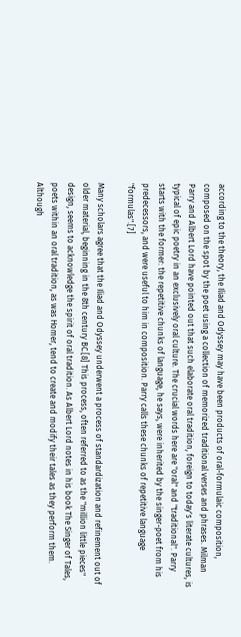according to the theory, the Iliad and Odyssey may have been products of oral-formulaic composition, composed on the spot by the poet using a collection of memorized traditional verses and phrases. Milman Parry and Albert Lord have pointed out that such elaborate oral tradition, foreign to today's literate cultures, is typical of epic poetry in an exclusively oral culture. The crucial words here are "oral" and "traditional". Parry starts with the former: the repetitive chunks of language, he says, were inherited by the singer-poet from his predecessors, and were useful to him in composition. Parry calls these chunks of repetitive language "formulas".[7]

Many scholars agree that the Iliad and Odyssey underwent a process of standardization and refinement out of older material, beginning in the 8th century BC.[8] This process, often referred to as the "million little pieces" design, seems to acknowledge the spirit of oral tradition. As Albert Lord notes in his book The Singer of Tales, poets within an oral tradition, as was Homer, tend to create and modify their tales as they perform them. Although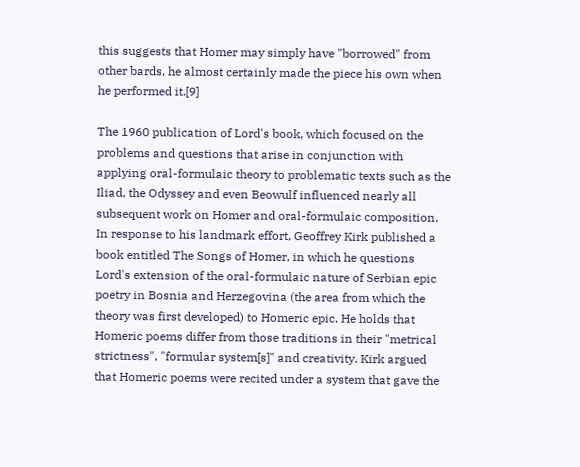this suggests that Homer may simply have "borrowed" from other bards, he almost certainly made the piece his own when he performed it.[9]

The 1960 publication of Lord's book, which focused on the problems and questions that arise in conjunction with applying oral-formulaic theory to problematic texts such as the Iliad, the Odyssey and even Beowulf influenced nearly all subsequent work on Homer and oral-formulaic composition. In response to his landmark effort, Geoffrey Kirk published a book entitled The Songs of Homer, in which he questions Lord's extension of the oral-formulaic nature of Serbian epic poetry in Bosnia and Herzegovina (the area from which the theory was first developed) to Homeric epic. He holds that Homeric poems differ from those traditions in their "metrical strictness", "formular system[s]" and creativity. Kirk argued that Homeric poems were recited under a system that gave the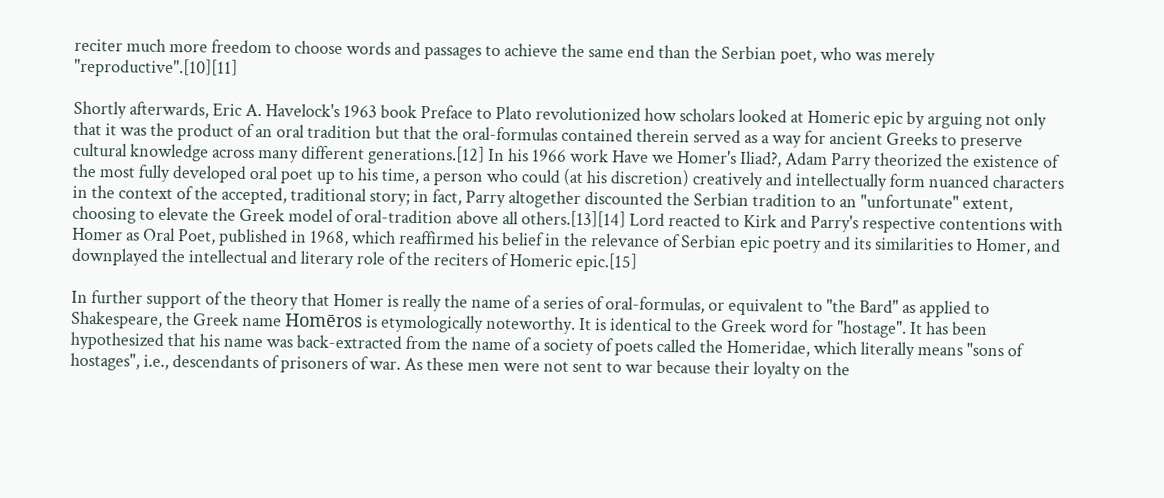reciter much more freedom to choose words and passages to achieve the same end than the Serbian poet, who was merely "reproductive".[10][11]

Shortly afterwards, Eric A. Havelock's 1963 book Preface to Plato revolutionized how scholars looked at Homeric epic by arguing not only that it was the product of an oral tradition but that the oral-formulas contained therein served as a way for ancient Greeks to preserve cultural knowledge across many different generations.[12] In his 1966 work Have we Homer's Iliad?, Adam Parry theorized the existence of the most fully developed oral poet up to his time, a person who could (at his discretion) creatively and intellectually form nuanced characters in the context of the accepted, traditional story; in fact, Parry altogether discounted the Serbian tradition to an "unfortunate" extent, choosing to elevate the Greek model of oral-tradition above all others.[13][14] Lord reacted to Kirk and Parry's respective contentions with Homer as Oral Poet, published in 1968, which reaffirmed his belief in the relevance of Serbian epic poetry and its similarities to Homer, and downplayed the intellectual and literary role of the reciters of Homeric epic.[15]

In further support of the theory that Homer is really the name of a series of oral-formulas, or equivalent to "the Bard" as applied to Shakespeare, the Greek name Homēros is etymologically noteworthy. It is identical to the Greek word for "hostage". It has been hypothesized that his name was back-extracted from the name of a society of poets called the Homeridae, which literally means "sons of hostages", i.e., descendants of prisoners of war. As these men were not sent to war because their loyalty on the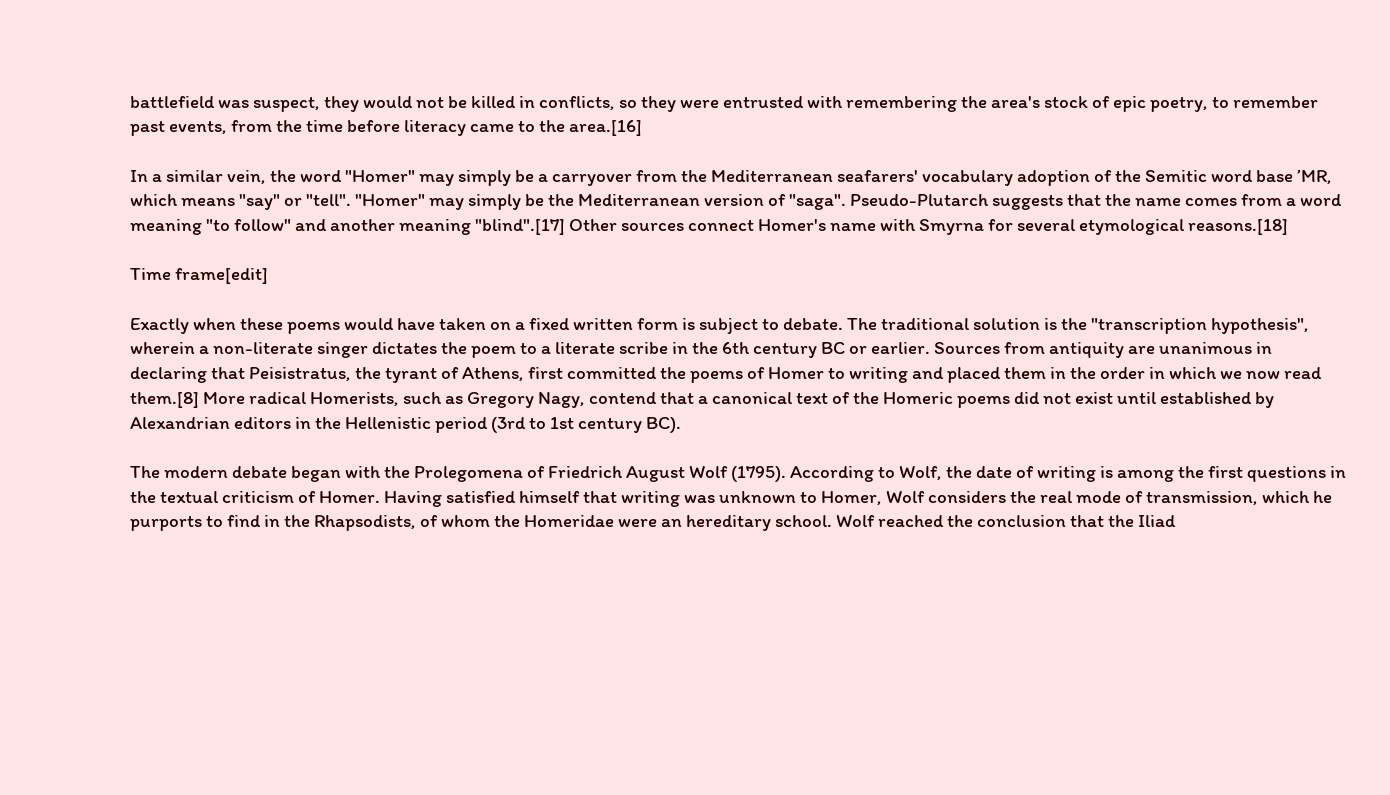battlefield was suspect, they would not be killed in conflicts, so they were entrusted with remembering the area's stock of epic poetry, to remember past events, from the time before literacy came to the area.[16]

In a similar vein, the word "Homer" may simply be a carryover from the Mediterranean seafarers' vocabulary adoption of the Semitic word base ’MR, which means "say" or "tell". "Homer" may simply be the Mediterranean version of "saga". Pseudo-Plutarch suggests that the name comes from a word meaning "to follow" and another meaning "blind".[17] Other sources connect Homer's name with Smyrna for several etymological reasons.[18]

Time frame[edit]

Exactly when these poems would have taken on a fixed written form is subject to debate. The traditional solution is the "transcription hypothesis", wherein a non-literate singer dictates the poem to a literate scribe in the 6th century BC or earlier. Sources from antiquity are unanimous in declaring that Peisistratus, the tyrant of Athens, first committed the poems of Homer to writing and placed them in the order in which we now read them.[8] More radical Homerists, such as Gregory Nagy, contend that a canonical text of the Homeric poems did not exist until established by Alexandrian editors in the Hellenistic period (3rd to 1st century BC).

The modern debate began with the Prolegomena of Friedrich August Wolf (1795). According to Wolf, the date of writing is among the first questions in the textual criticism of Homer. Having satisfied himself that writing was unknown to Homer, Wolf considers the real mode of transmission, which he purports to find in the Rhapsodists, of whom the Homeridae were an hereditary school. Wolf reached the conclusion that the Iliad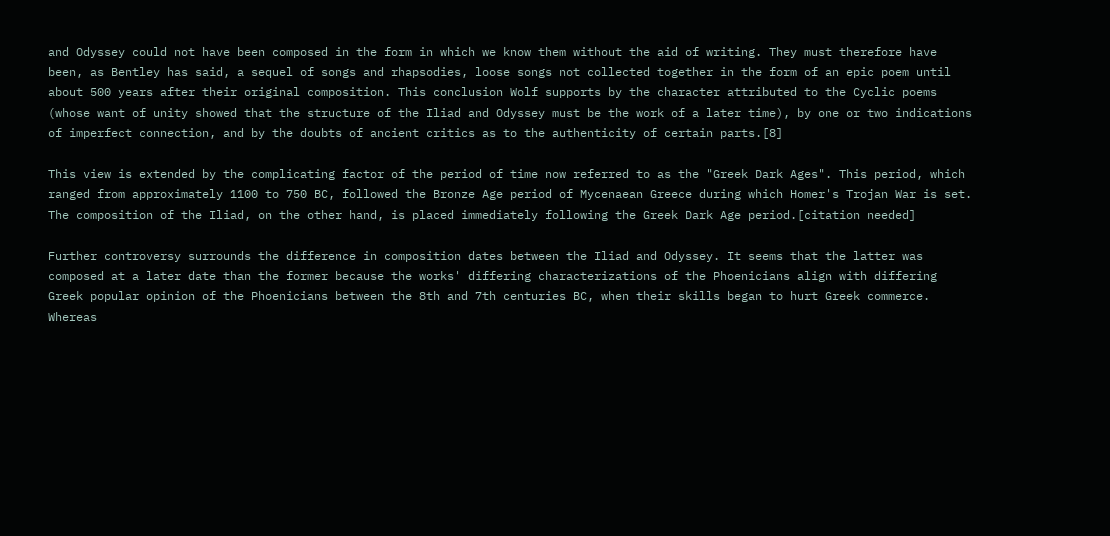and Odyssey could not have been composed in the form in which we know them without the aid of writing. They must therefore have been, as Bentley has said, a sequel of songs and rhapsodies, loose songs not collected together in the form of an epic poem until about 500 years after their original composition. This conclusion Wolf supports by the character attributed to the Cyclic poems (whose want of unity showed that the structure of the Iliad and Odyssey must be the work of a later time), by one or two indications of imperfect connection, and by the doubts of ancient critics as to the authenticity of certain parts.[8]

This view is extended by the complicating factor of the period of time now referred to as the "Greek Dark Ages". This period, which ranged from approximately 1100 to 750 BC, followed the Bronze Age period of Mycenaean Greece during which Homer's Trojan War is set. The composition of the Iliad, on the other hand, is placed immediately following the Greek Dark Age period.[citation needed]

Further controversy surrounds the difference in composition dates between the Iliad and Odyssey. It seems that the latter was composed at a later date than the former because the works' differing characterizations of the Phoenicians align with differing Greek popular opinion of the Phoenicians between the 8th and 7th centuries BC, when their skills began to hurt Greek commerce. Whereas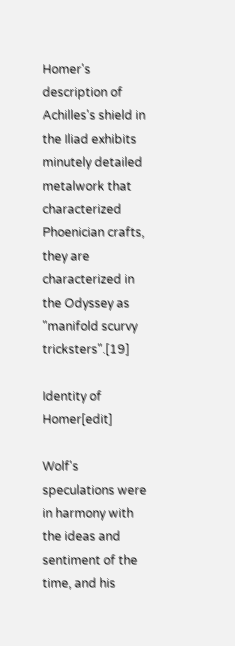Homer's description of Achilles's shield in the Iliad exhibits minutely detailed metalwork that characterized Phoenician crafts, they are characterized in the Odyssey as "manifold scurvy tricksters".[19]

Identity of Homer[edit]

Wolf's speculations were in harmony with the ideas and sentiment of the time, and his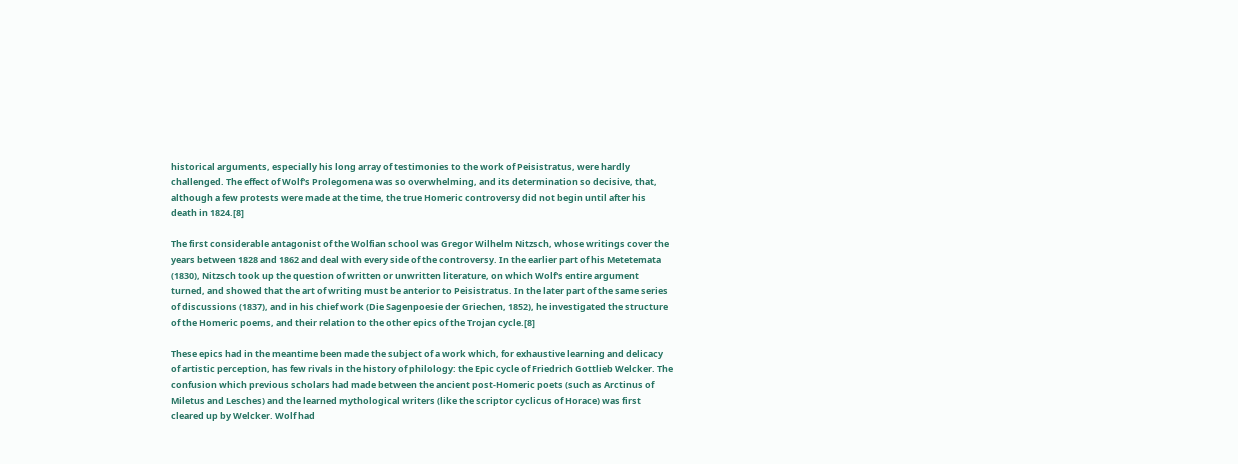historical arguments, especially his long array of testimonies to the work of Peisistratus, were hardly challenged. The effect of Wolf's Prolegomena was so overwhelming, and its determination so decisive, that, although a few protests were made at the time, the true Homeric controversy did not begin until after his death in 1824.[8]

The first considerable antagonist of the Wolfian school was Gregor Wilhelm Nitzsch, whose writings cover the years between 1828 and 1862 and deal with every side of the controversy. In the earlier part of his Metetemata (1830), Nitzsch took up the question of written or unwritten literature, on which Wolf's entire argument turned, and showed that the art of writing must be anterior to Peisistratus. In the later part of the same series of discussions (1837), and in his chief work (Die Sagenpoesie der Griechen, 1852), he investigated the structure of the Homeric poems, and their relation to the other epics of the Trojan cycle.[8]

These epics had in the meantime been made the subject of a work which, for exhaustive learning and delicacy of artistic perception, has few rivals in the history of philology: the Epic cycle of Friedrich Gottlieb Welcker. The confusion which previous scholars had made between the ancient post-Homeric poets (such as Arctinus of Miletus and Lesches) and the learned mythological writers (like the scriptor cyclicus of Horace) was first cleared up by Welcker. Wolf had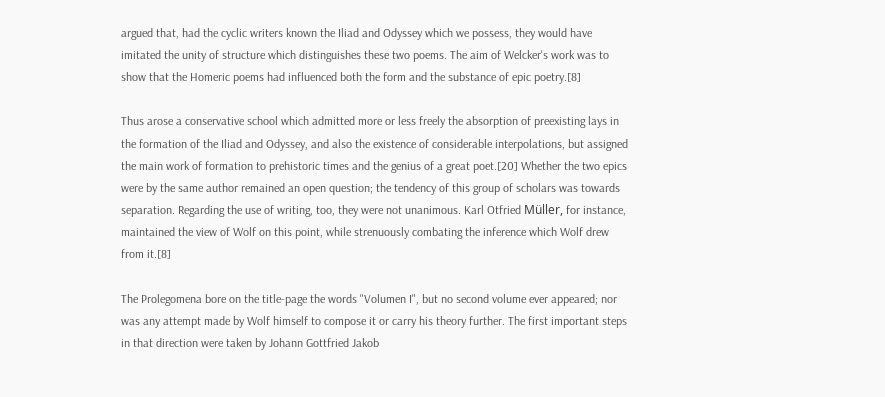argued that, had the cyclic writers known the Iliad and Odyssey which we possess, they would have imitated the unity of structure which distinguishes these two poems. The aim of Welcker's work was to show that the Homeric poems had influenced both the form and the substance of epic poetry.[8]

Thus arose a conservative school which admitted more or less freely the absorption of preexisting lays in the formation of the Iliad and Odyssey, and also the existence of considerable interpolations, but assigned the main work of formation to prehistoric times and the genius of a great poet.[20] Whether the two epics were by the same author remained an open question; the tendency of this group of scholars was towards separation. Regarding the use of writing, too, they were not unanimous. Karl Otfried Müller, for instance, maintained the view of Wolf on this point, while strenuously combating the inference which Wolf drew from it.[8]

The Prolegomena bore on the title-page the words "Volumen I", but no second volume ever appeared; nor was any attempt made by Wolf himself to compose it or carry his theory further. The first important steps in that direction were taken by Johann Gottfried Jakob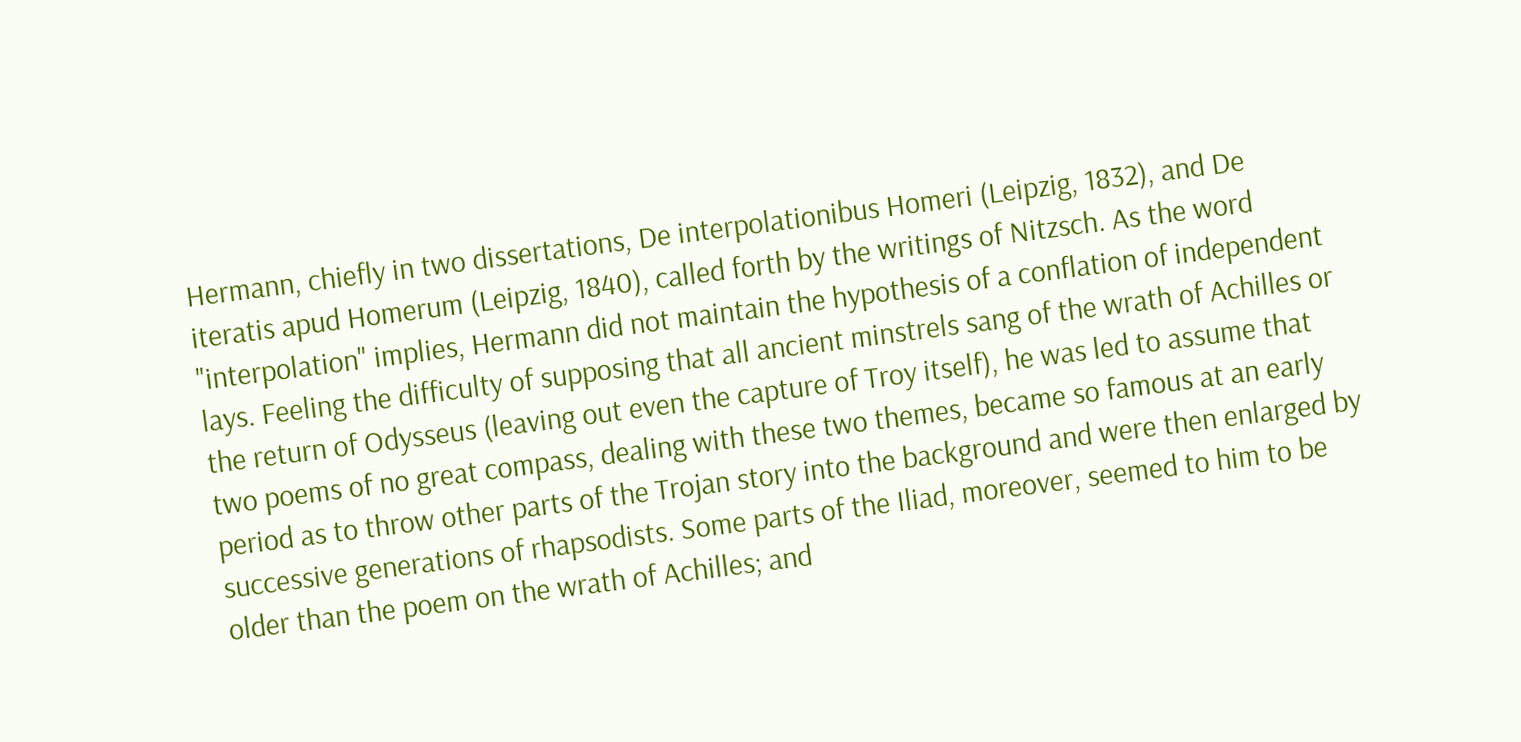Hermann, chiefly in two dissertations, De interpolationibus Homeri (Leipzig, 1832), and De iteratis apud Homerum (Leipzig, 1840), called forth by the writings of Nitzsch. As the word "interpolation" implies, Hermann did not maintain the hypothesis of a conflation of independent lays. Feeling the difficulty of supposing that all ancient minstrels sang of the wrath of Achilles or the return of Odysseus (leaving out even the capture of Troy itself), he was led to assume that two poems of no great compass, dealing with these two themes, became so famous at an early period as to throw other parts of the Trojan story into the background and were then enlarged by successive generations of rhapsodists. Some parts of the Iliad, moreover, seemed to him to be older than the poem on the wrath of Achilles; and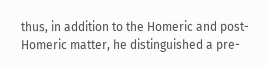thus, in addition to the Homeric and post-Homeric matter, he distinguished a pre-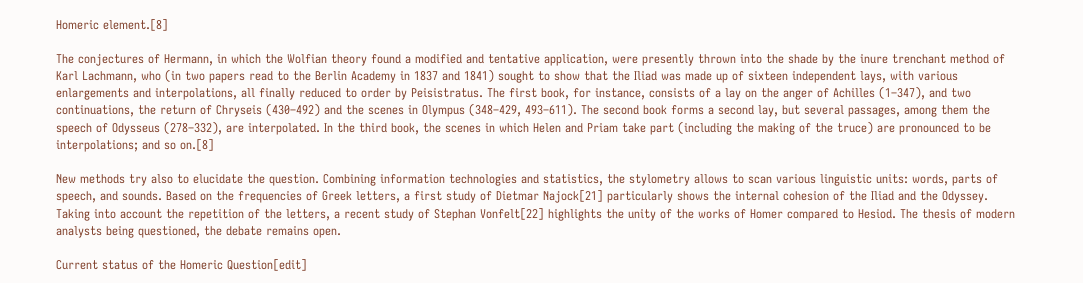Homeric element.[8]

The conjectures of Hermann, in which the Wolfian theory found a modified and tentative application, were presently thrown into the shade by the inure trenchant method of Karl Lachmann, who (in two papers read to the Berlin Academy in 1837 and 1841) sought to show that the Iliad was made up of sixteen independent lays, with various enlargements and interpolations, all finally reduced to order by Peisistratus. The first book, for instance, consists of a lay on the anger of Achilles (1–347), and two continuations, the return of Chryseis (430–492) and the scenes in Olympus (348–429, 493–611). The second book forms a second lay, but several passages, among them the speech of Odysseus (278–332), are interpolated. In the third book, the scenes in which Helen and Priam take part (including the making of the truce) are pronounced to be interpolations; and so on.[8]

New methods try also to elucidate the question. Combining information technologies and statistics, the stylometry allows to scan various linguistic units: words, parts of speech, and sounds. Based on the frequencies of Greek letters, a first study of Dietmar Najock[21] particularly shows the internal cohesion of the Iliad and the Odyssey. Taking into account the repetition of the letters, a recent study of Stephan Vonfelt[22] highlights the unity of the works of Homer compared to Hesiod. The thesis of modern analysts being questioned, the debate remains open.

Current status of the Homeric Question[edit]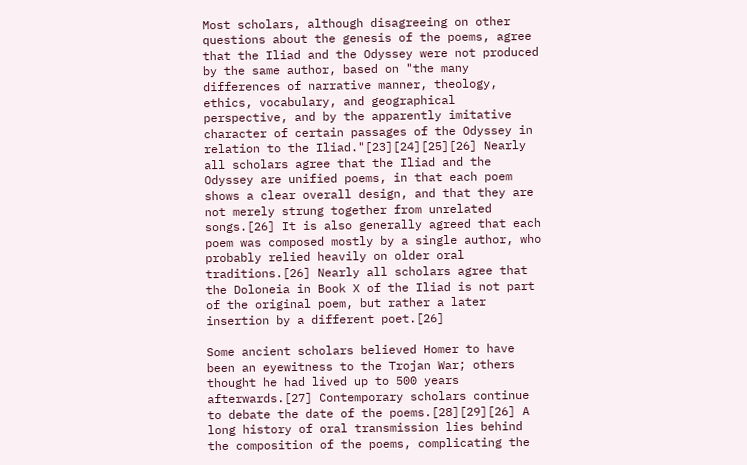Most scholars, although disagreeing on other questions about the genesis of the poems, agree that the Iliad and the Odyssey were not produced by the same author, based on "the many differences of narrative manner, theology, ethics, vocabulary, and geographical perspective, and by the apparently imitative character of certain passages of the Odyssey in relation to the Iliad."[23][24][25][26] Nearly all scholars agree that the Iliad and the Odyssey are unified poems, in that each poem shows a clear overall design, and that they are not merely strung together from unrelated songs.[26] It is also generally agreed that each poem was composed mostly by a single author, who probably relied heavily on older oral traditions.[26] Nearly all scholars agree that the Doloneia in Book X of the Iliad is not part of the original poem, but rather a later insertion by a different poet.[26]

Some ancient scholars believed Homer to have been an eyewitness to the Trojan War; others thought he had lived up to 500 years afterwards.[27] Contemporary scholars continue to debate the date of the poems.[28][29][26] A long history of oral transmission lies behind the composition of the poems, complicating the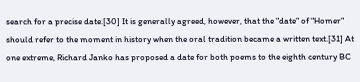search for a precise date.[30] It is generally agreed, however, that the "date" of "Homer" should refer to the moment in history when the oral tradition became a written text.[31] At one extreme, Richard Janko has proposed a date for both poems to the eighth century BC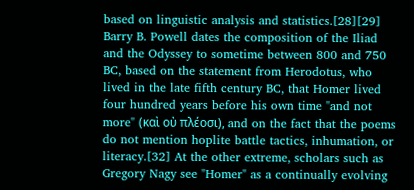based on linguistic analysis and statistics.[28][29] Barry B. Powell dates the composition of the Iliad and the Odyssey to sometime between 800 and 750 BC, based on the statement from Herodotus, who lived in the late fifth century BC, that Homer lived four hundred years before his own time "and not more" (καὶ οὐ πλέοσι), and on the fact that the poems do not mention hoplite battle tactics, inhumation, or literacy.[32] At the other extreme, scholars such as Gregory Nagy see "Homer" as a continually evolving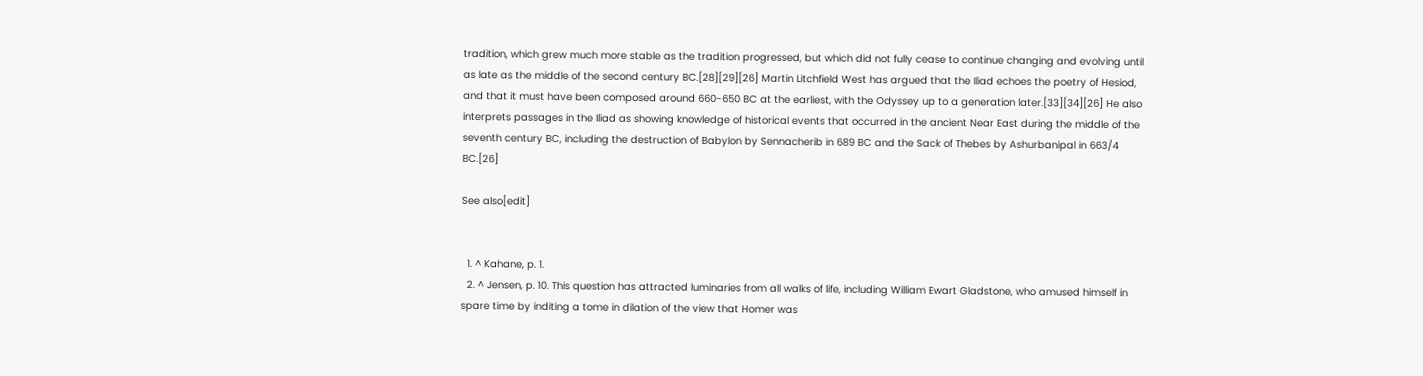tradition, which grew much more stable as the tradition progressed, but which did not fully cease to continue changing and evolving until as late as the middle of the second century BC.[28][29][26] Martin Litchfield West has argued that the Iliad echoes the poetry of Hesiod, and that it must have been composed around 660-650 BC at the earliest, with the Odyssey up to a generation later.[33][34][26] He also interprets passages in the Iliad as showing knowledge of historical events that occurred in the ancient Near East during the middle of the seventh century BC, including the destruction of Babylon by Sennacherib in 689 BC and the Sack of Thebes by Ashurbanipal in 663/4 BC.[26]

See also[edit]


  1. ^ Kahane, p. 1.
  2. ^ Jensen, p. 10. This question has attracted luminaries from all walks of life, including William Ewart Gladstone, who amused himself in spare time by inditing a tome in dilation of the view that Homer was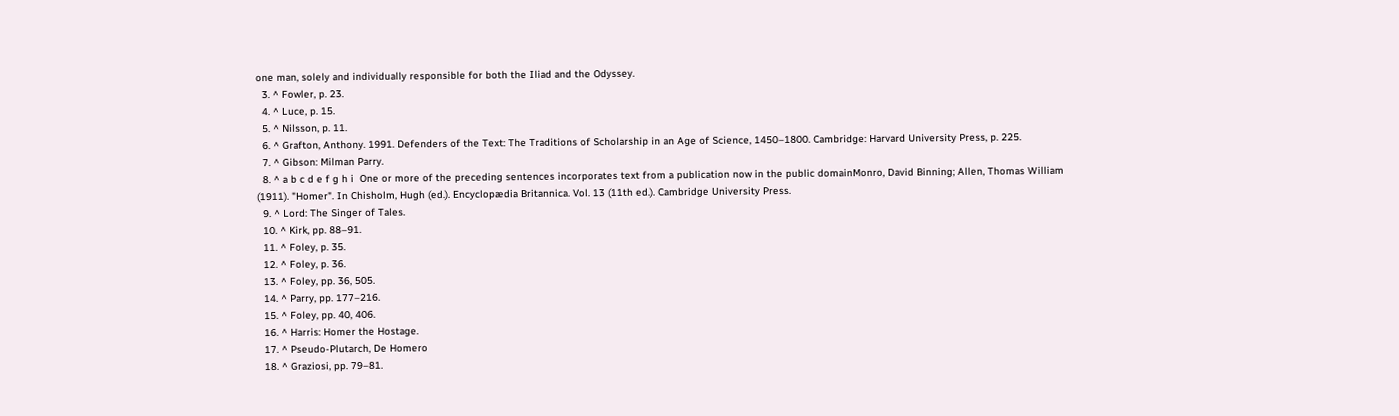one man, solely and individually responsible for both the Iliad and the Odyssey.
  3. ^ Fowler, p. 23.
  4. ^ Luce, p. 15.
  5. ^ Nilsson, p. 11.
  6. ^ Grafton, Anthony. 1991. Defenders of the Text: The Traditions of Scholarship in an Age of Science, 1450–1800. Cambridge: Harvard University Press, p. 225.
  7. ^ Gibson: Milman Parry.
  8. ^ a b c d e f g h i  One or more of the preceding sentences incorporates text from a publication now in the public domainMonro, David Binning; Allen, Thomas William (1911). "Homer". In Chisholm, Hugh (ed.). Encyclopædia Britannica. Vol. 13 (11th ed.). Cambridge University Press.
  9. ^ Lord: The Singer of Tales.
  10. ^ Kirk, pp. 88–91.
  11. ^ Foley, p. 35.
  12. ^ Foley, p. 36.
  13. ^ Foley, pp. 36, 505.
  14. ^ Parry, pp. 177–216.
  15. ^ Foley, pp. 40, 406.
  16. ^ Harris: Homer the Hostage.
  17. ^ Pseudo-Plutarch, De Homero
  18. ^ Graziosi, pp. 79–81.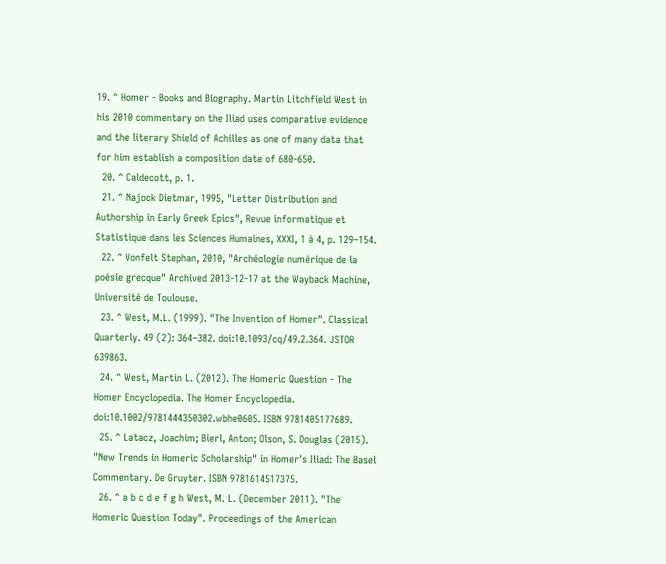19. ^ Homer - Books and Biography. Martin Litchfield West in his 2010 commentary on the Iliad uses comparative evidence and the literary Shield of Achilles as one of many data that for him establish a composition date of 680-650.
  20. ^ Caldecott, p. 1.
  21. ^ Najock Dietmar, 1995, "Letter Distribution and Authorship in Early Greek Epics", Revue informatique et Statistique dans les Sciences Humaines, XXXI, 1 à 4, p. 129–154.
  22. ^ Vonfelt Stephan, 2010, "Archéologie numérique de la poésie grecque" Archived 2013-12-17 at the Wayback Machine, Université de Toulouse.
  23. ^ West, M.L. (1999). "The Invention of Homer". Classical Quarterly. 49 (2): 364–382. doi:10.1093/cq/49.2.364. JSTOR 639863.
  24. ^ West, Martin L. (2012). The Homeric Question - The Homer Encyclopedia. The Homer Encyclopedia. doi:10.1002/9781444350302.wbhe0605. ISBN 9781405177689.
  25. ^ Latacz, Joachim; Bierl, Anton; Olson, S. Douglas (2015). "New Trends in Homeric Scholarship" in Homer's Iliad: The Basel Commentary. De Gruyter. ISBN 9781614517375.
  26. ^ a b c d e f g h West, M. L. (December 2011). "The Homeric Question Today". Proceedings of the American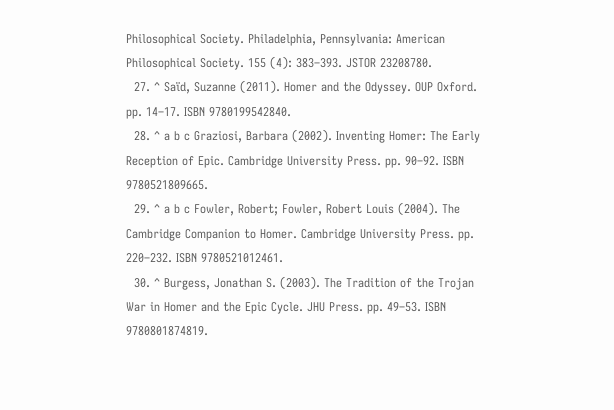Philosophical Society. Philadelphia, Pennsylvania: American Philosophical Society. 155 (4): 383–393. JSTOR 23208780.
  27. ^ Saïd, Suzanne (2011). Homer and the Odyssey. OUP Oxford. pp. 14–17. ISBN 9780199542840.
  28. ^ a b c Graziosi, Barbara (2002). Inventing Homer: The Early Reception of Epic. Cambridge University Press. pp. 90–92. ISBN 9780521809665.
  29. ^ a b c Fowler, Robert; Fowler, Robert Louis (2004). The Cambridge Companion to Homer. Cambridge University Press. pp. 220–232. ISBN 9780521012461.
  30. ^ Burgess, Jonathan S. (2003). The Tradition of the Trojan War in Homer and the Epic Cycle. JHU Press. pp. 49–53. ISBN 9780801874819.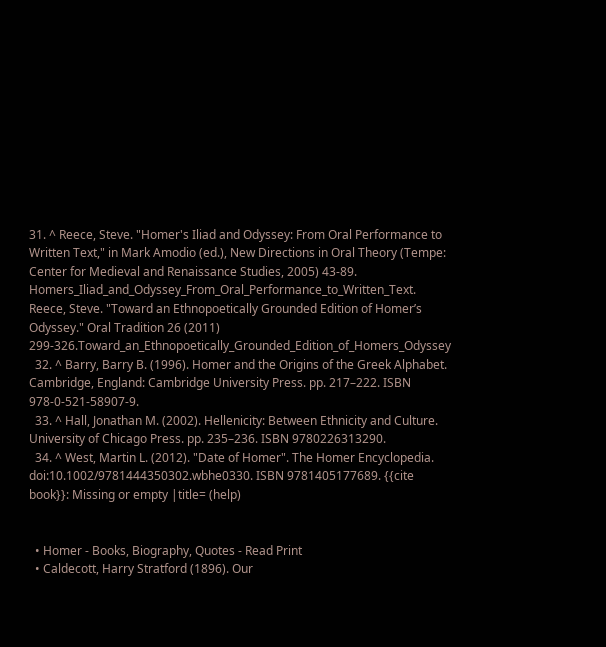31. ^ Reece, Steve. "Homer's Iliad and Odyssey: From Oral Performance to Written Text," in Mark Amodio (ed.), New Directions in Oral Theory (Tempe: Center for Medieval and Renaissance Studies, 2005) 43-89. Homers_Iliad_and_Odyssey_From_Oral_Performance_to_Written_Text. Reece, Steve. "Toward an Ethnopoetically Grounded Edition of Homer’s Odyssey." Oral Tradition 26 (2011) 299-326.Toward_an_Ethnopoetically_Grounded_Edition_of_Homers_Odyssey
  32. ^ Barry, Barry B. (1996). Homer and the Origins of the Greek Alphabet. Cambridge, England: Cambridge University Press. pp. 217–222. ISBN 978-0-521-58907-9.
  33. ^ Hall, Jonathan M. (2002). Hellenicity: Between Ethnicity and Culture. University of Chicago Press. pp. 235–236. ISBN 9780226313290.
  34. ^ West, Martin L. (2012). "Date of Homer". The Homer Encyclopedia. doi:10.1002/9781444350302.wbhe0330. ISBN 9781405177689. {{cite book}}: Missing or empty |title= (help)


  • Homer - Books, Biography, Quotes - Read Print
  • Caldecott, Harry Stratford (1896). Our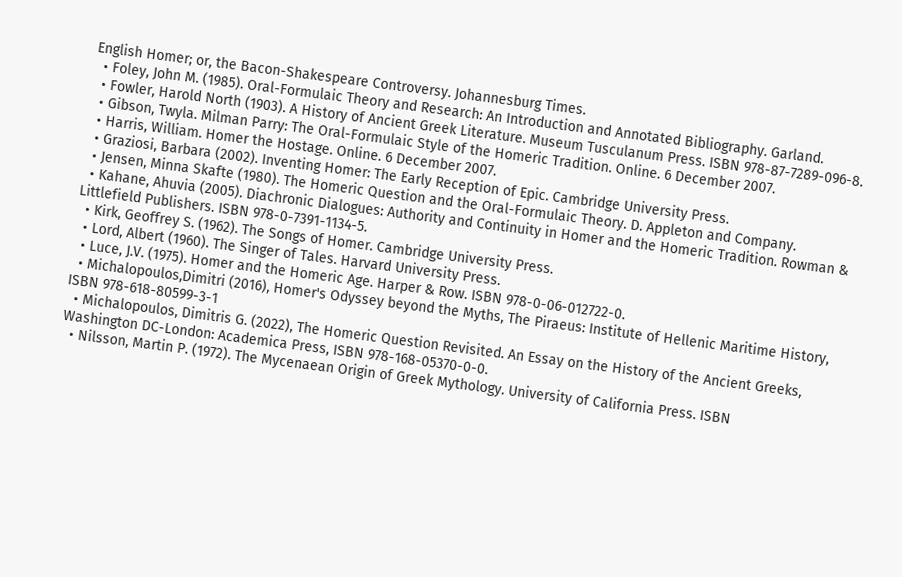English Homer; or, the Bacon-Shakespeare Controversy. Johannesburg Times.
  • Foley, John M. (1985). Oral-Formulaic Theory and Research: An Introduction and Annotated Bibliography. Garland.
  • Fowler, Harold North (1903). A History of Ancient Greek Literature. Museum Tusculanum Press. ISBN 978-87-7289-096-8.
  • Gibson, Twyla. Milman Parry: The Oral-Formulaic Style of the Homeric Tradition. Online. 6 December 2007.
  • Harris, William. Homer the Hostage. Online. 6 December 2007.
  • Graziosi, Barbara (2002). Inventing Homer: The Early Reception of Epic. Cambridge University Press.
  • Jensen, Minna Skafte (1980). The Homeric Question and the Oral-Formulaic Theory. D. Appleton and Company.
  • Kahane, Ahuvia (2005). Diachronic Dialogues: Authority and Continuity in Homer and the Homeric Tradition. Rowman & Littlefield Publishers. ISBN 978-0-7391-1134-5.
  • Kirk, Geoffrey S. (1962). The Songs of Homer. Cambridge University Press.
  • Lord, Albert (1960). The Singer of Tales. Harvard University Press.
  • Luce, J.V. (1975). Homer and the Homeric Age. Harper & Row. ISBN 978-0-06-012722-0.
  • Michalopoulos,Dimitri (2016), Homer's Odyssey beyond the Myths, The Piraeus: Institute of Hellenic Maritime History, ISBN 978-618-80599-3-1
  • Michalopoulos, Dimitris G. (2022), The Homeric Question Revisited. An Essay on the History of the Ancient Greeks, Washington DC-London: Academica Press, ISBN 978-168-05370-0-0.
  • Nilsson, Martin P. (1972). The Mycenaean Origin of Greek Mythology. University of California Press. ISBN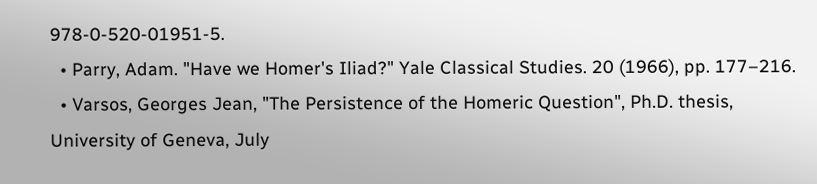978-0-520-01951-5.
  • Parry, Adam. "Have we Homer's Iliad?" Yale Classical Studies. 20 (1966), pp. 177–216.
  • Varsos, Georges Jean, "The Persistence of the Homeric Question", Ph.D. thesis, University of Geneva, July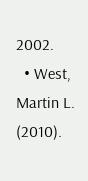2002.
  • West, Martin L. (2010).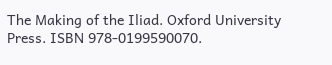The Making of the Iliad. Oxford University Press. ISBN 978-0199590070.